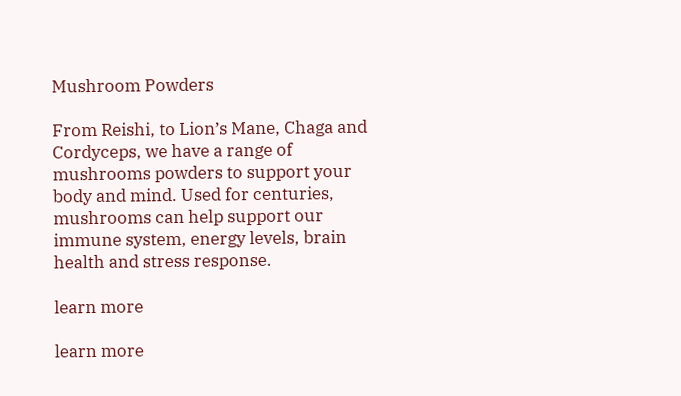Mushroom Powders

From Reishi, to Lion’s Mane, Chaga and Cordyceps, we have a range of mushrooms powders to support your body and mind. Used for centuries, mushrooms can help support our immune system, energy levels, brain health and stress response.

learn more

learn more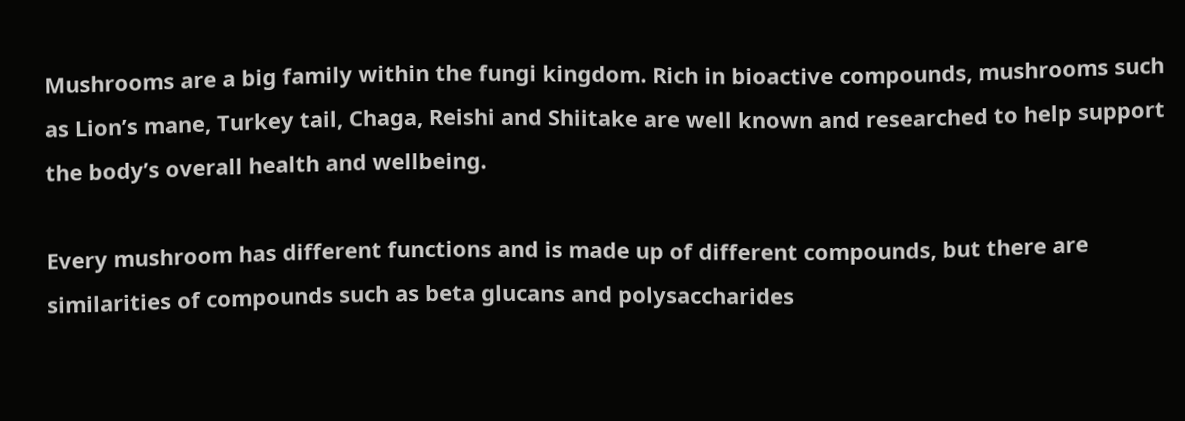Mushrooms are a big family within the fungi kingdom. Rich in bioactive compounds, mushrooms such as Lion’s mane, Turkey tail, Chaga, Reishi and Shiitake are well known and researched to help support the body’s overall health and wellbeing.

Every mushroom has different functions and is made up of different compounds, but there are similarities of compounds such as beta glucans and polysaccharides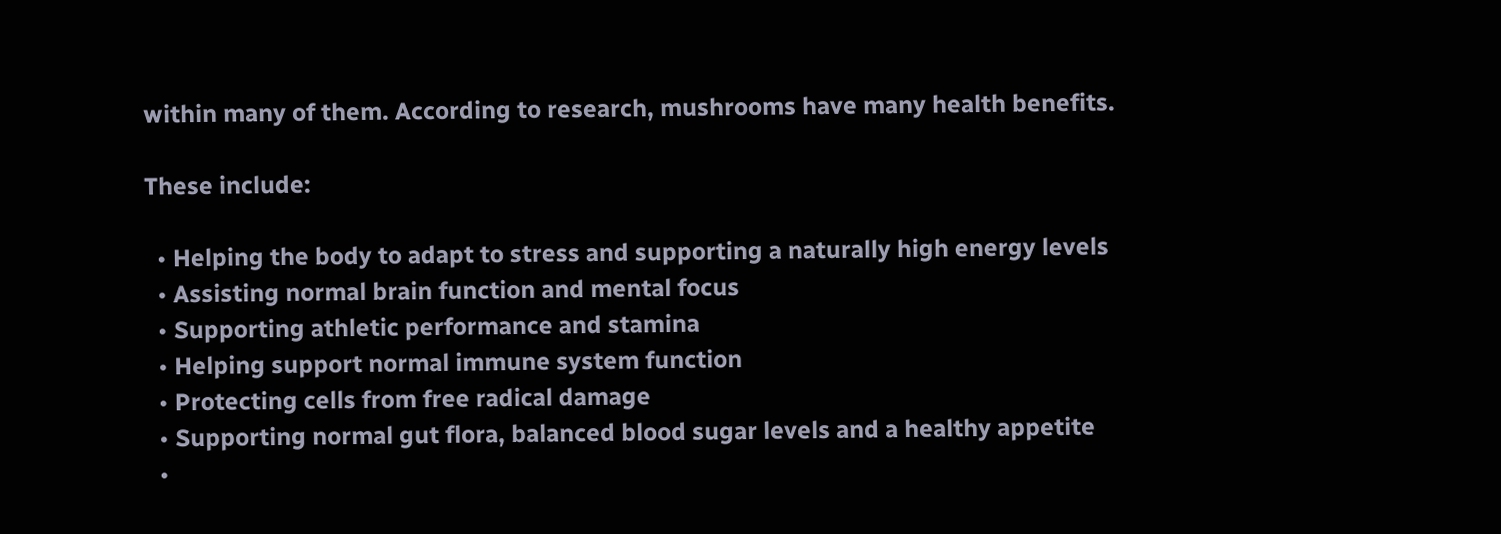within many of them. According to research, mushrooms have many health benefits.

These include:

  • Helping the body to adapt to stress and supporting a naturally high energy levels
  • Assisting normal brain function and mental focus
  • Supporting athletic performance and stamina
  • Helping support normal immune system function
  • Protecting cells from free radical damage
  • Supporting normal gut flora, balanced blood sugar levels and a healthy appetite
  •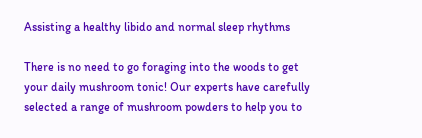Assisting a healthy libido and normal sleep rhythms

There is no need to go foraging into the woods to get your daily mushroom tonic! Our experts have carefully selected a range of mushroom powders to help you to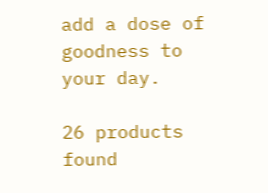add a dose of goodness to your day.

26 products found